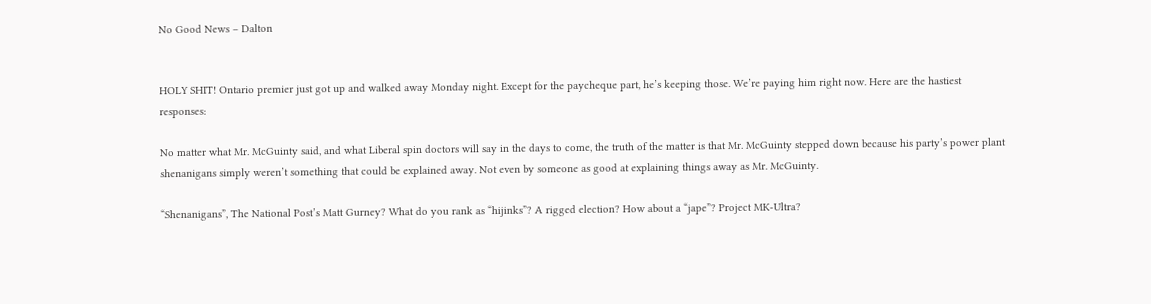No Good News – Dalton


HOLY SHIT! Ontario premier just got up and walked away Monday night. Except for the paycheque part, he’s keeping those. We’re paying him right now. Here are the hastiest responses:

No matter what Mr. McGuinty said, and what Liberal spin doctors will say in the days to come, the truth of the matter is that Mr. McGuinty stepped down because his party’s power plant shenanigans simply weren’t something that could be explained away. Not even by someone as good at explaining things away as Mr. McGuinty.

“Shenanigans”, The National Post’s Matt Gurney? What do you rank as “hijinks”? A rigged election? How about a “jape”? Project MK-Ultra?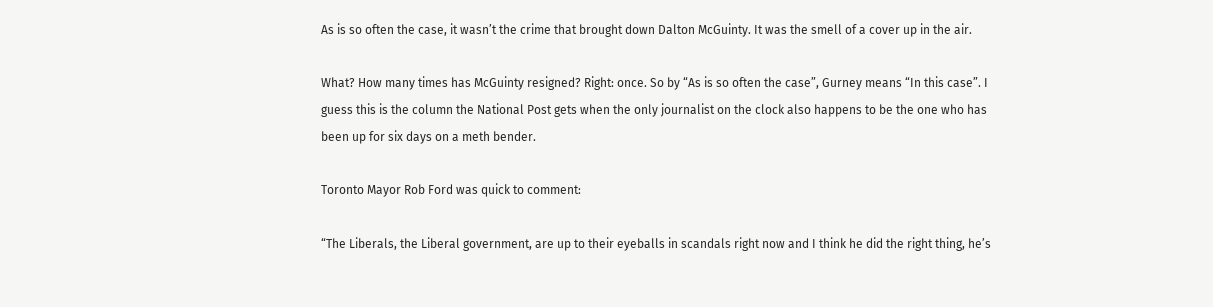As is so often the case, it wasn’t the crime that brought down Dalton McGuinty. It was the smell of a cover up in the air.

What? How many times has McGuinty resigned? Right: once. So by “As is so often the case”, Gurney means “In this case”. I guess this is the column the National Post gets when the only journalist on the clock also happens to be the one who has been up for six days on a meth bender.

Toronto Mayor Rob Ford was quick to comment:

“The Liberals, the Liberal government, are up to their eyeballs in scandals right now and I think he did the right thing, he’s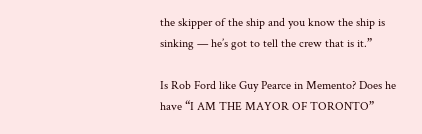the skipper of the ship and you know the ship is sinking — he’s got to tell the crew that is it.”

Is Rob Ford like Guy Pearce in Memento? Does he have “I AM THE MAYOR OF TORONTO”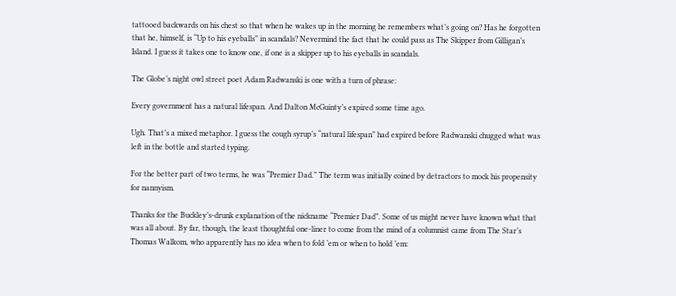tattooed backwards on his chest so that when he wakes up in the morning he remembers what’s going on? Has he forgotten that he, himself, is “Up to his eyeballs” in scandals? Nevermind the fact that he could pass as The Skipper from Gilligan’s Island. I guess it takes one to know one, if one is a skipper up to his eyeballs in scandals.

The Globe’s night owl street poet Adam Radwanski is one with a turn of phrase:

Every government has a natural lifespan. And Dalton McGuinty’s expired some time ago.

Ugh. That’s a mixed metaphor. I guess the cough syrup’s “natural lifespan” had expired before Radwanski chugged what was left in the bottle and started typing.

For the better part of two terms, he was “Premier Dad.” The term was initially coined by detractors to mock his propensity for nannyism.

Thanks for the Buckley’s-drunk explanation of the nickname “Premier Dad”. Some of us might never have known what that was all about. By far, though, the least thoughtful one-liner to come from the mind of a columnist came from The Star’s Thomas Walkom, who apparently has no idea when to fold ’em or when to hold ’em: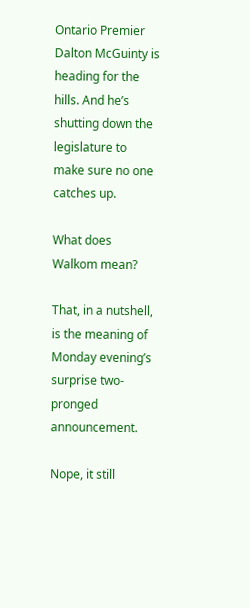Ontario Premier Dalton McGuinty is heading for the hills. And he’s shutting down the legislature to make sure no one catches up.

What does Walkom mean?

That, in a nutshell, is the meaning of Monday evening’s surprise two-pronged announcement.

Nope, it still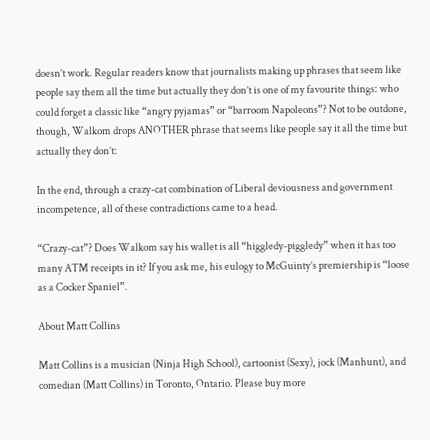doesn’t work. Regular readers know that journalists making up phrases that seem like people say them all the time but actually they don’t is one of my favourite things: who could forget a classic like “angry pyjamas” or “barroom Napoleons”? Not to be outdone, though, Walkom drops ANOTHER phrase that seems like people say it all the time but actually they don’t:

In the end, through a crazy-cat combination of Liberal deviousness and government incompetence, all of these contradictions came to a head.

“Crazy-cat”? Does Walkom say his wallet is all “higgledy-piggledy” when it has too many ATM receipts in it? If you ask me, his eulogy to McGuinty’s premiership is “loose as a Cocker Spaniel”.

About Matt Collins

Matt Collins is a musician (Ninja High School), cartoonist (Sexy), jock (Manhunt), and comedian (Matt Collins) in Toronto, Ontario. Please buy more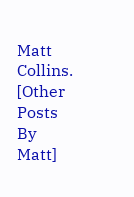Matt Collins. [Other Posts By Matt]